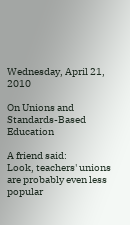Wednesday, April 21, 2010

On Unions and Standards-Based Education

A friend said:
Look, teachers' unions are probably even less popular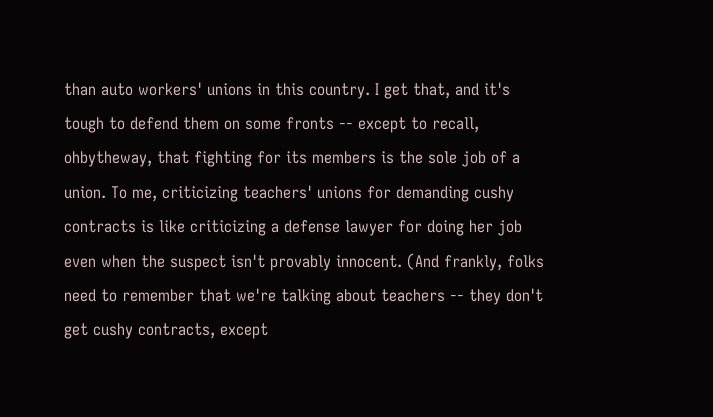than auto workers' unions in this country. I get that, and it's tough to defend them on some fronts -- except to recall, ohbytheway, that fighting for its members is the sole job of a union. To me, criticizing teachers' unions for demanding cushy contracts is like criticizing a defense lawyer for doing her job even when the suspect isn't provably innocent. (And frankly, folks need to remember that we're talking about teachers -- they don't get cushy contracts, except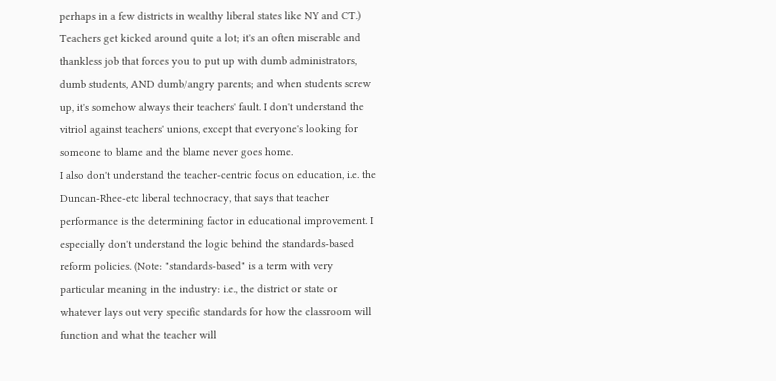perhaps in a few districts in wealthy liberal states like NY and CT.) Teachers get kicked around quite a lot; it's an often miserable and thankless job that forces you to put up with dumb administrators, dumb students, AND dumb/angry parents; and when students screw up, it's somehow always their teachers' fault. I don't understand the vitriol against teachers' unions, except that everyone's looking for someone to blame and the blame never goes home.
I also don't understand the teacher-centric focus on education, i.e. the Duncan-Rhee-etc liberal technocracy, that says that teacher performance is the determining factor in educational improvement. I especially don't understand the logic behind the standards-based reform policies. (Note: "standards-based" is a term with very particular meaning in the industry: i.e., the district or state or whatever lays out very specific standards for how the classroom will function and what the teacher will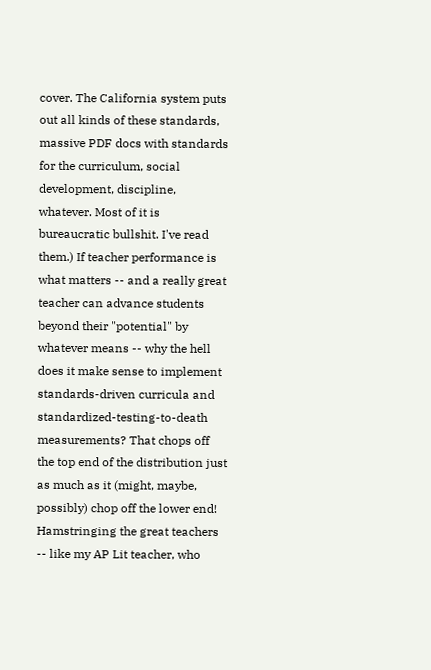cover. The California system puts out all kinds of these standards, massive PDF docs with standards for the curriculum, social development, discipline, whatever. Most of it is bureaucratic bullshit. I've read them.) If teacher performance is what matters -- and a really great teacher can advance students beyond their "potential" by whatever means -- why the hell does it make sense to implement standards-driven curricula and standardized-testing-to-death measurements? That chops off the top end of the distribution just as much as it (might, maybe, possibly) chop off the lower end! Hamstringing the great teachers -- like my AP Lit teacher, who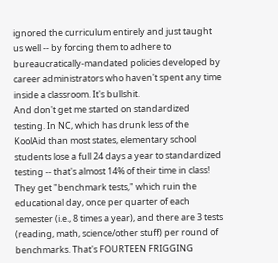ignored the curriculum entirely and just taught us well -- by forcing them to adhere to bureaucratically-mandated policies developed by career administrators who haven't spent any time inside a classroom. It's bullshit.
And don't get me started on standardized testing. In NC, which has drunk less of the KoolAid than most states, elementary school students lose a full 24 days a year to standardized testing -- that's almost 14% of their time in class! They get "benchmark tests," which ruin the educational day, once per quarter of each semester (i.e., 8 times a year), and there are 3 tests (reading, math, science/other stuff) per round of benchmarks. That's FOURTEEN FRIGGING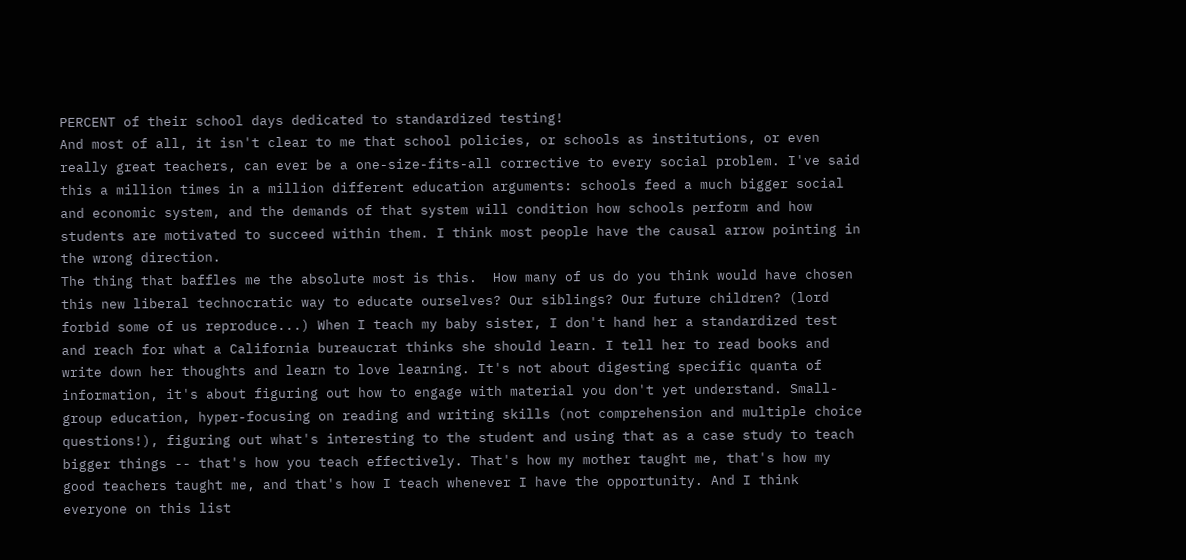PERCENT of their school days dedicated to standardized testing!
And most of all, it isn't clear to me that school policies, or schools as institutions, or even really great teachers, can ever be a one-size-fits-all corrective to every social problem. I've said this a million times in a million different education arguments: schools feed a much bigger social and economic system, and the demands of that system will condition how schools perform and how students are motivated to succeed within them. I think most people have the causal arrow pointing in the wrong direction.
The thing that baffles me the absolute most is this.  How many of us do you think would have chosen this new liberal technocratic way to educate ourselves? Our siblings? Our future children? (lord forbid some of us reproduce...) When I teach my baby sister, I don't hand her a standardized test and reach for what a California bureaucrat thinks she should learn. I tell her to read books and write down her thoughts and learn to love learning. It's not about digesting specific quanta of information, it's about figuring out how to engage with material you don't yet understand. Small-group education, hyper-focusing on reading and writing skills (not comprehension and multiple choice questions!), figuring out what's interesting to the student and using that as a case study to teach bigger things -- that's how you teach effectively. That's how my mother taught me, that's how my good teachers taught me, and that's how I teach whenever I have the opportunity. And I think everyone on this list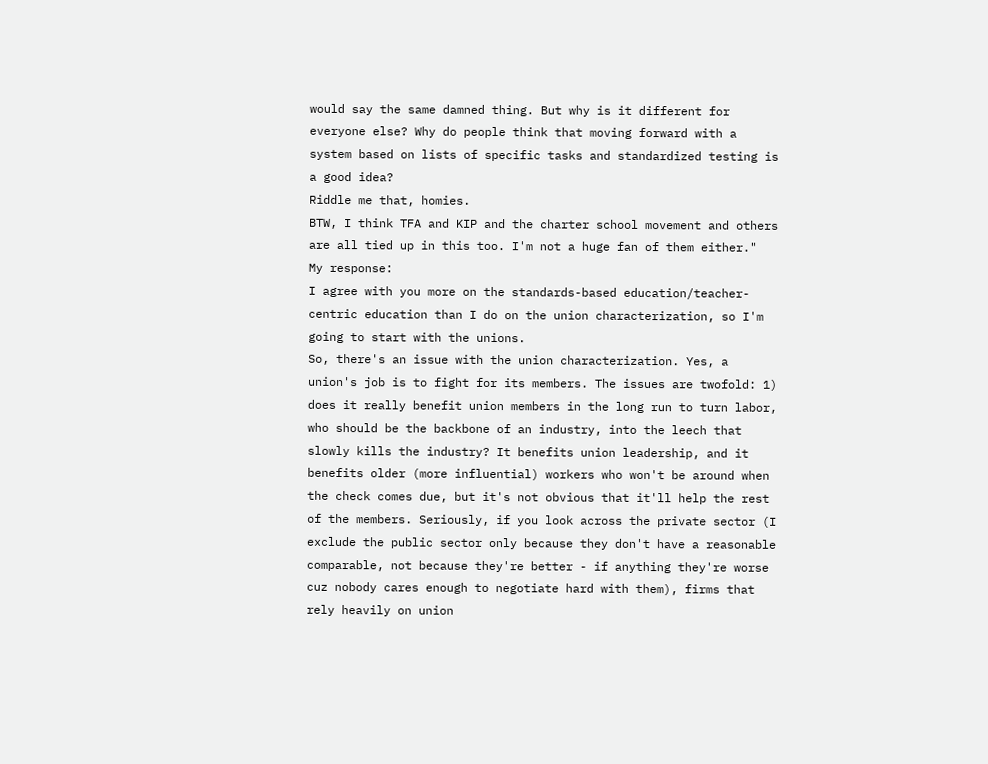would say the same damned thing. But why is it different for everyone else? Why do people think that moving forward with a system based on lists of specific tasks and standardized testing is a good idea?
Riddle me that, homies.
BTW, I think TFA and KIP and the charter school movement and others are all tied up in this too. I'm not a huge fan of them either."
My response:
I agree with you more on the standards-based education/teacher-centric education than I do on the union characterization, so I'm going to start with the unions.
So, there's an issue with the union characterization. Yes, a union's job is to fight for its members. The issues are twofold: 1) does it really benefit union members in the long run to turn labor, who should be the backbone of an industry, into the leech that slowly kills the industry? It benefits union leadership, and it benefits older (more influential) workers who won't be around when the check comes due, but it's not obvious that it'll help the rest of the members. Seriously, if you look across the private sector (I exclude the public sector only because they don't have a reasonable comparable, not because they're better - if anything they're worse cuz nobody cares enough to negotiate hard with them), firms that rely heavily on union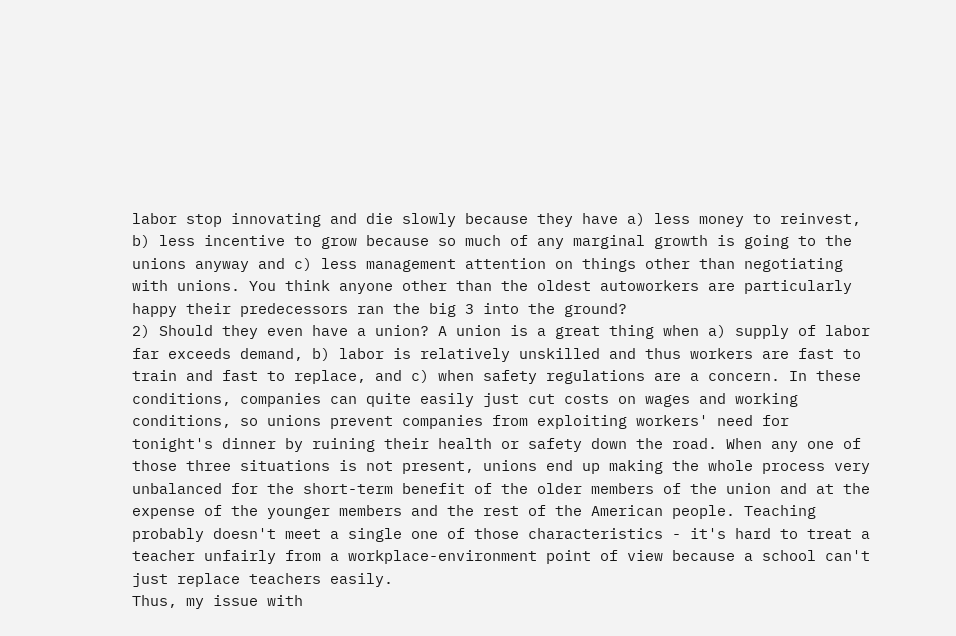labor stop innovating and die slowly because they have a) less money to reinvest, b) less incentive to grow because so much of any marginal growth is going to the unions anyway and c) less management attention on things other than negotiating with unions. You think anyone other than the oldest autoworkers are particularly happy their predecessors ran the big 3 into the ground?
2) Should they even have a union? A union is a great thing when a) supply of labor far exceeds demand, b) labor is relatively unskilled and thus workers are fast to train and fast to replace, and c) when safety regulations are a concern. In these conditions, companies can quite easily just cut costs on wages and working conditions, so unions prevent companies from exploiting workers' need for tonight's dinner by ruining their health or safety down the road. When any one of those three situations is not present, unions end up making the whole process very unbalanced for the short-term benefit of the older members of the union and at the expense of the younger members and the rest of the American people. Teaching probably doesn't meet a single one of those characteristics - it's hard to treat a teacher unfairly from a workplace-environment point of view because a school can't just replace teachers easily.
Thus, my issue with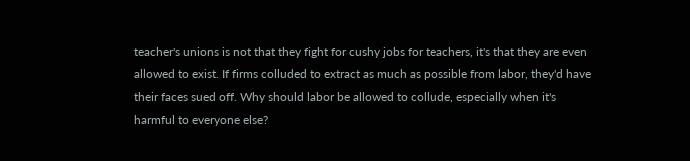teacher's unions is not that they fight for cushy jobs for teachers, it's that they are even allowed to exist. If firms colluded to extract as much as possible from labor, they'd have their faces sued off. Why should labor be allowed to collude, especially when it's harmful to everyone else?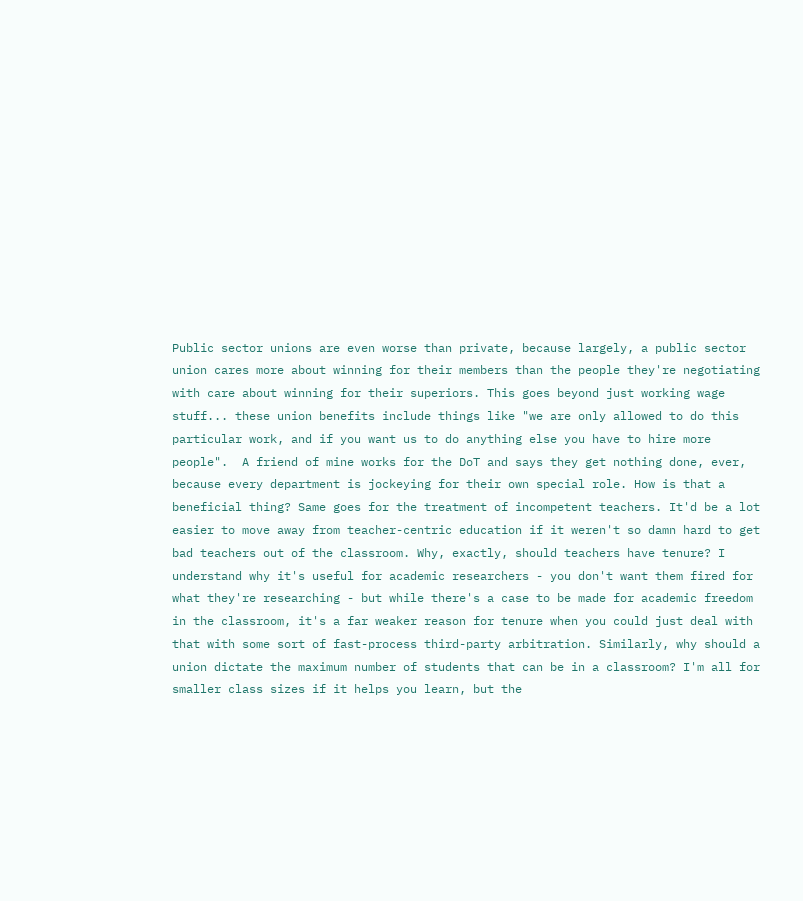Public sector unions are even worse than private, because largely, a public sector union cares more about winning for their members than the people they're negotiating with care about winning for their superiors. This goes beyond just working wage stuff... these union benefits include things like "we are only allowed to do this particular work, and if you want us to do anything else you have to hire more people".  A friend of mine works for the DoT and says they get nothing done, ever, because every department is jockeying for their own special role. How is that a beneficial thing? Same goes for the treatment of incompetent teachers. It'd be a lot easier to move away from teacher-centric education if it weren't so damn hard to get bad teachers out of the classroom. Why, exactly, should teachers have tenure? I understand why it's useful for academic researchers - you don't want them fired for what they're researching - but while there's a case to be made for academic freedom in the classroom, it's a far weaker reason for tenure when you could just deal with that with some sort of fast-process third-party arbitration. Similarly, why should a union dictate the maximum number of students that can be in a classroom? I'm all for smaller class sizes if it helps you learn, but the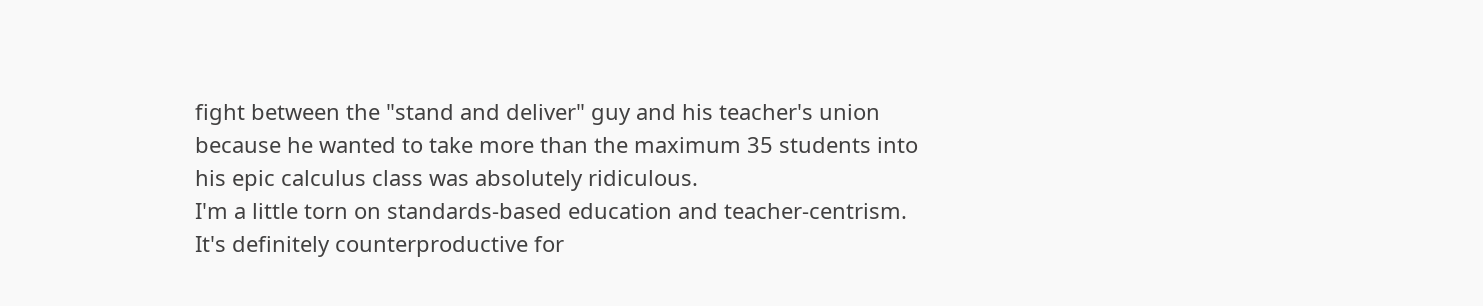fight between the "stand and deliver" guy and his teacher's union because he wanted to take more than the maximum 35 students into his epic calculus class was absolutely ridiculous.
I'm a little torn on standards-based education and teacher-centrism. It's definitely counterproductive for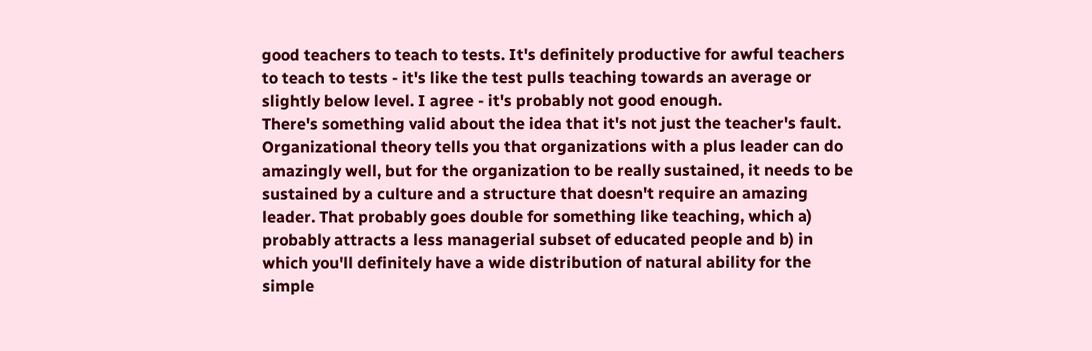good teachers to teach to tests. It's definitely productive for awful teachers to teach to tests - it's like the test pulls teaching towards an average or slightly below level. I agree - it's probably not good enough.
There's something valid about the idea that it's not just the teacher's fault. Organizational theory tells you that organizations with a plus leader can do amazingly well, but for the organization to be really sustained, it needs to be sustained by a culture and a structure that doesn't require an amazing leader. That probably goes double for something like teaching, which a) probably attracts a less managerial subset of educated people and b) in which you'll definitely have a wide distribution of natural ability for the simple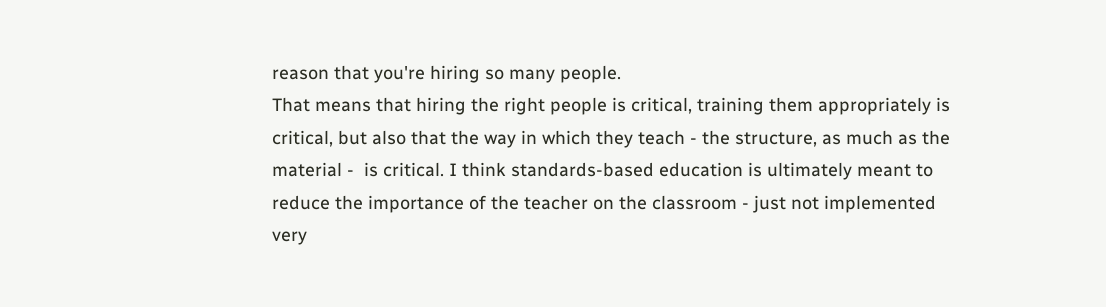reason that you're hiring so many people.
That means that hiring the right people is critical, training them appropriately is critical, but also that the way in which they teach - the structure, as much as the material -  is critical. I think standards-based education is ultimately meant to reduce the importance of the teacher on the classroom - just not implemented very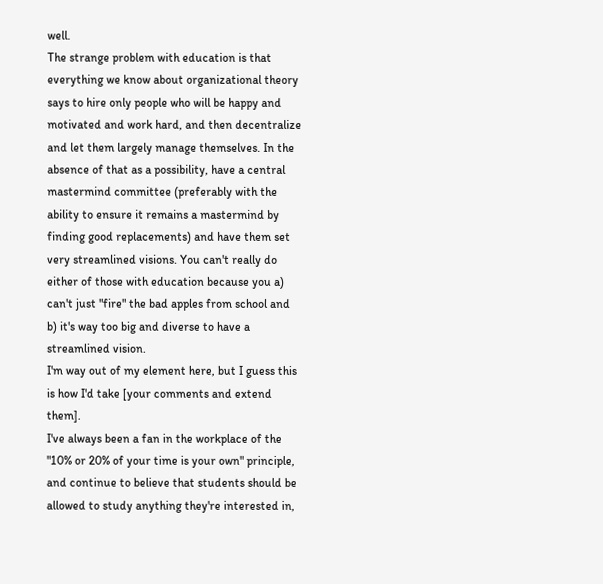well.
The strange problem with education is that everything we know about organizational theory says to hire only people who will be happy and motivated and work hard, and then decentralize and let them largely manage themselves. In the absence of that as a possibility, have a central mastermind committee (preferably with the ability to ensure it remains a mastermind by finding good replacements) and have them set very streamlined visions. You can't really do either of those with education because you a) can't just "fire" the bad apples from school and b) it's way too big and diverse to have a streamlined vision.
I'm way out of my element here, but I guess this is how I'd take [your comments and extend them].
I've always been a fan in the workplace of the "10% or 20% of your time is your own" principle, and continue to believe that students should be allowed to study anything they're interested in,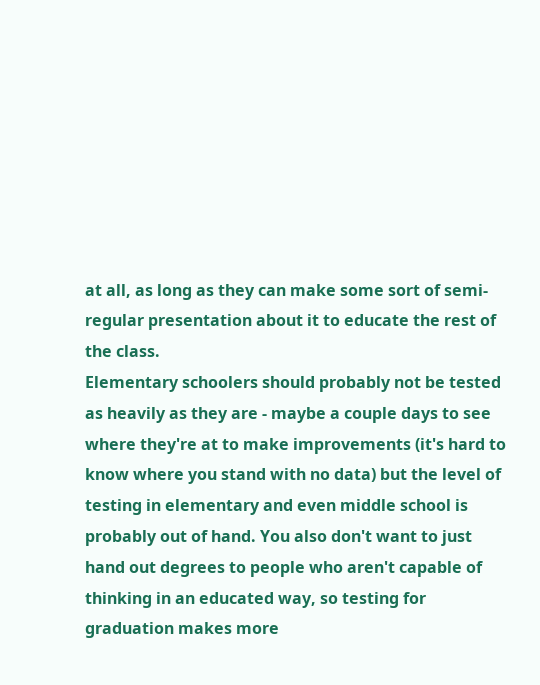at all, as long as they can make some sort of semi-regular presentation about it to educate the rest of the class.
Elementary schoolers should probably not be tested as heavily as they are - maybe a couple days to see where they're at to make improvements (it's hard to know where you stand with no data) but the level of testing in elementary and even middle school is probably out of hand. You also don't want to just hand out degrees to people who aren't capable of thinking in an educated way, so testing for graduation makes more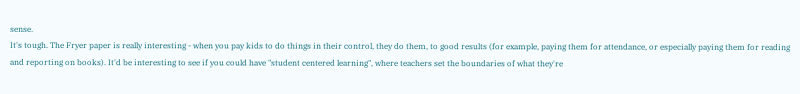sense.
It's tough. The Fryer paper is really interesting - when you pay kids to do things in their control, they do them, to good results (for example, paying them for attendance, or especially paying them for reading and reporting on books). It'd be interesting to see if you could have "student centered learning", where teachers set the boundaries of what they're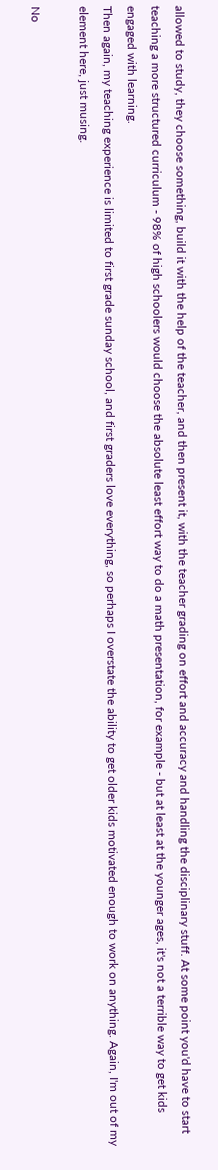allowed to study, they choose something, build it with the help of the teacher, and then present it, with the teacher grading on effort and accuracy and handling the disciplinary stuff. At some point you'd have to start teaching a more structured curriculum - 98% of high schoolers would choose the absolute least effort way to do a math presentation, for example - but at least at the younger ages, it's not a terrible way to get kids engaged with learning.
Then again, my teaching experience is limited to first grade sunday school, and first graders love everything, so perhaps I overstate the ability to get older kids motivated enough to work on anything. Again, I'm out of my element here, just musing.

No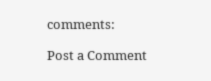comments:

Post a Comment